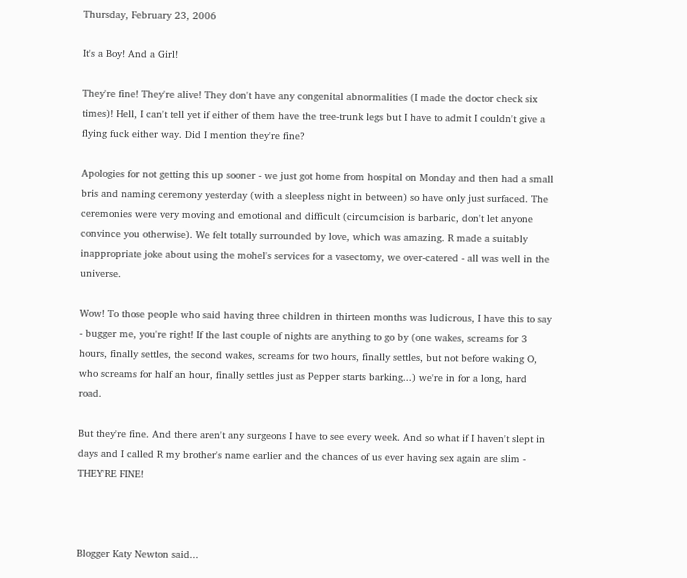Thursday, February 23, 2006

It's a Boy! And a Girl!

They're fine! They're alive! They don't have any congenital abnormalities (I made the doctor check six times)! Hell, I can't tell yet if either of them have the tree-trunk legs but I have to admit I couldn't give a flying fuck either way. Did I mention they're fine?

Apologies for not getting this up sooner - we just got home from hospital on Monday and then had a small bris and naming ceremony yesterday (with a sleepless night in between) so have only just surfaced. The ceremonies were very moving and emotional and difficult (circumcision is barbaric, don't let anyone convince you otherwise). We felt totally surrounded by love, which was amazing. R made a suitably inappropriate joke about using the mohel's services for a vasectomy, we over-catered - all was well in the universe.

Wow! To those people who said having three children in thirteen months was ludicrous, I have this to say - bugger me, you're right! If the last couple of nights are anything to go by (one wakes, screams for 3 hours, finally settles, the second wakes, screams for two hours, finally settles, but not before waking O, who screams for half an hour, finally settles just as Pepper starts barking...) we're in for a long, hard road.

But they're fine. And there aren't any surgeons I have to see every week. And so what if I haven't slept in days and I called R my brother's name earlier and the chances of us ever having sex again are slim - THEY'RE FINE!



Blogger Katy Newton said...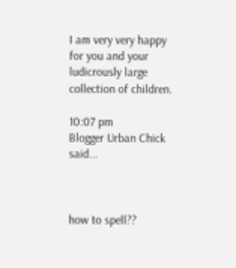I am very very happy for you and your ludicrously large collection of children.

10:07 pm
Blogger Urban Chick said...



how to spell??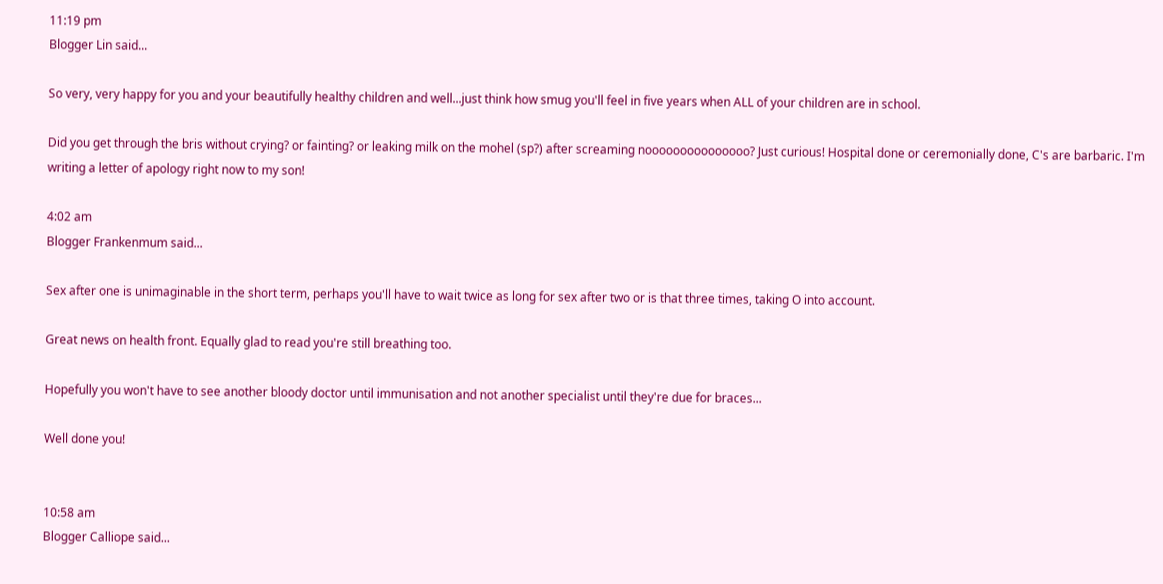11:19 pm
Blogger Lin said...

So very, very happy for you and your beautifully healthy children and well...just think how smug you'll feel in five years when ALL of your children are in school.

Did you get through the bris without crying? or fainting? or leaking milk on the mohel (sp?) after screaming nooooooooooooooo? Just curious! Hospital done or ceremonially done, C's are barbaric. I'm writing a letter of apology right now to my son!

4:02 am
Blogger Frankenmum said...

Sex after one is unimaginable in the short term, perhaps you'll have to wait twice as long for sex after two or is that three times, taking O into account.

Great news on health front. Equally glad to read you're still breathing too.

Hopefully you won't have to see another bloody doctor until immunisation and not another specialist until they're due for braces...

Well done you!


10:58 am
Blogger Calliope said...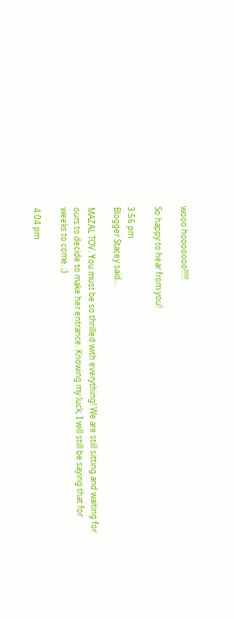wooo hooooooo!!!!!

So happy to hear from you!

3:56 pm
Blogger Stacey said...

MAZAL TOV. You must be so thrilled with everything! We are still sitting and waiting for ours to decide to make her entrance. Knowing my luck, I will still be saying that for weeks to come. ;)

4:04 pm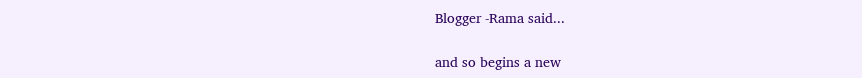Blogger -Rama said...

and so begins a new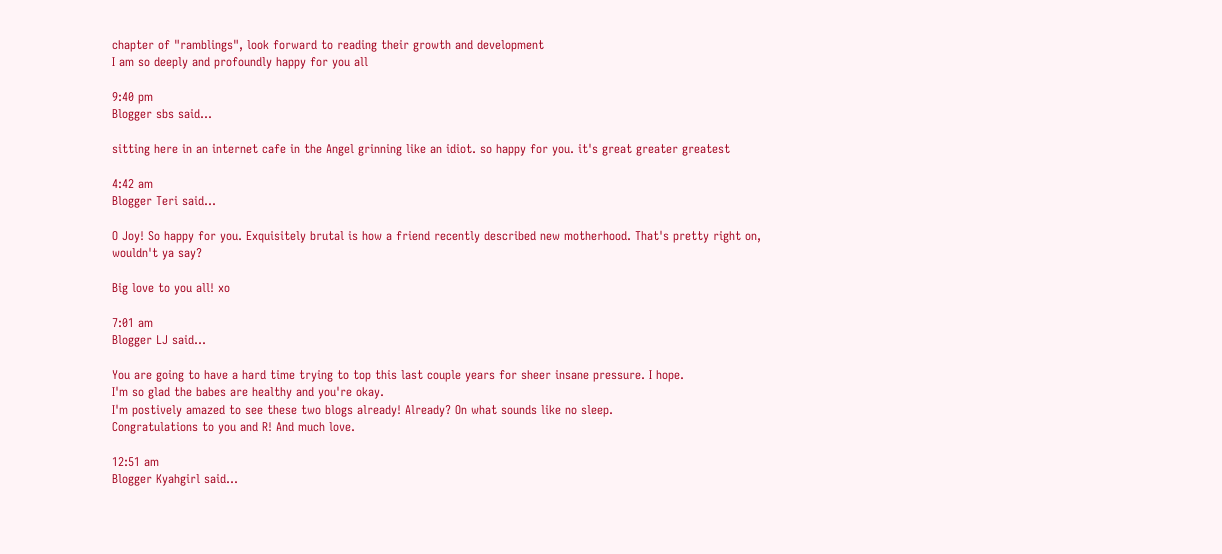chapter of "ramblings", look forward to reading their growth and development
I am so deeply and profoundly happy for you all

9:40 pm
Blogger sbs said...

sitting here in an internet cafe in the Angel grinning like an idiot. so happy for you. it's great greater greatest

4:42 am
Blogger Teri said...

O Joy! So happy for you. Exquisitely brutal is how a friend recently described new motherhood. That's pretty right on, wouldn't ya say?

Big love to you all! xo

7:01 am
Blogger LJ said...

You are going to have a hard time trying to top this last couple years for sheer insane pressure. I hope.
I'm so glad the babes are healthy and you're okay.
I'm postively amazed to see these two blogs already! Already? On what sounds like no sleep.
Congratulations to you and R! And much love.

12:51 am
Blogger Kyahgirl said...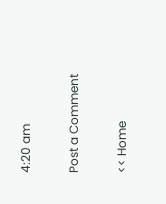4:20 am

Post a Comment

<< Home